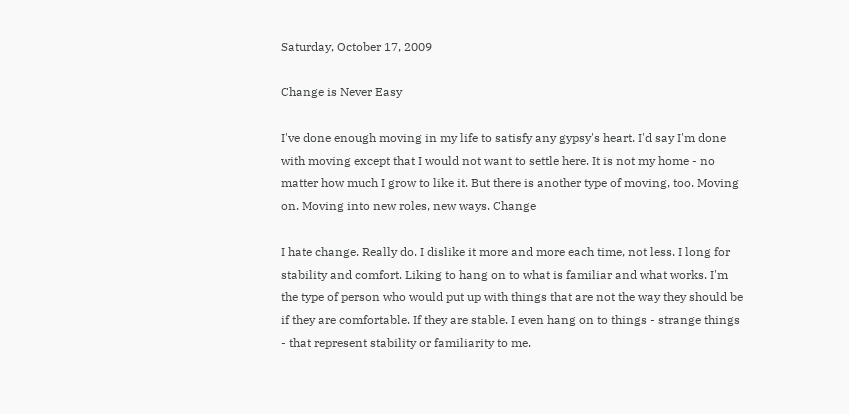Saturday, October 17, 2009

Change is Never Easy

I've done enough moving in my life to satisfy any gypsy's heart. I'd say I'm done with moving except that I would not want to settle here. It is not my home - no matter how much I grow to like it. But there is another type of moving, too. Moving on. Moving into new roles, new ways. Change

I hate change. Really do. I dislike it more and more each time, not less. I long for stability and comfort. Liking to hang on to what is familiar and what works. I'm the type of person who would put up with things that are not the way they should be if they are comfortable. If they are stable. I even hang on to things - strange things - that represent stability or familiarity to me.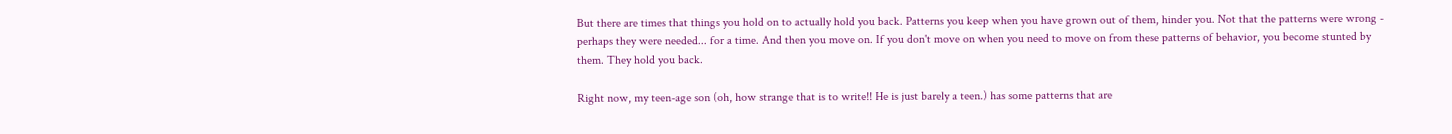But there are times that things you hold on to actually hold you back. Patterns you keep when you have grown out of them, hinder you. Not that the patterns were wrong - perhaps they were needed... for a time. And then you move on. If you don't move on when you need to move on from these patterns of behavior, you become stunted by them. They hold you back.

Right now, my teen-age son (oh, how strange that is to write!! He is just barely a teen.) has some patterns that are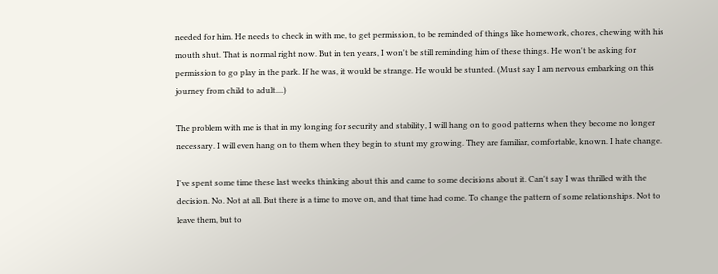needed for him. He needs to check in with me, to get permission, to be reminded of things like homework, chores, chewing with his mouth shut. That is normal right now. But in ten years, I won't be still reminding him of these things. He won't be asking for permission to go play in the park. If he was, it would be strange. He would be stunted. (Must say I am nervous embarking on this journey from child to adult....)

The problem with me is that in my longing for security and stability, I will hang on to good patterns when they become no longer necessary. I will even hang on to them when they begin to stunt my growing. They are familiar, comfortable, known. I hate change.

I've spent some time these last weeks thinking about this and came to some decisions about it. Can't say I was thrilled with the decision. No. Not at all. But there is a time to move on, and that time had come. To change the pattern of some relationships. Not to leave them, but to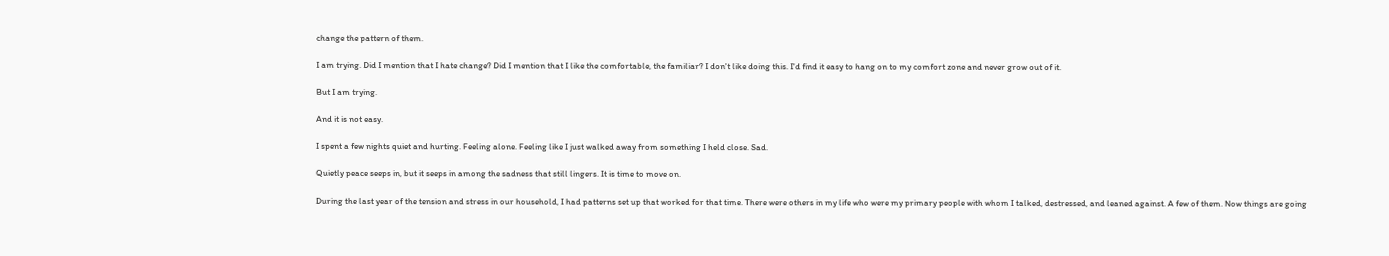change the pattern of them.

I am trying. Did I mention that I hate change? Did I mention that I like the comfortable, the familiar? I don't like doing this. I'd find it easy to hang on to my comfort zone and never grow out of it.

But I am trying.

And it is not easy.

I spent a few nights quiet and hurting. Feeling alone. Feeling like I just walked away from something I held close. Sad.

Quietly peace seeps in, but it seeps in among the sadness that still lingers. It is time to move on.

During the last year of the tension and stress in our household, I had patterns set up that worked for that time. There were others in my life who were my primary people with whom I talked, destressed, and leaned against. A few of them. Now things are going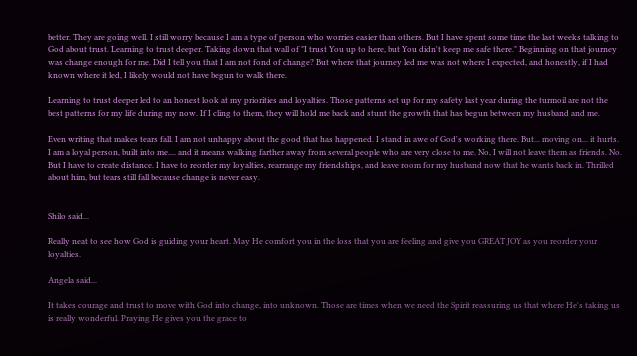better. They are going well. I still worry because I am a type of person who worries easier than others. But I have spent some time the last weeks talking to God about trust. Learning to trust deeper. Taking down that wall of "I trust You up to here, but You didn't keep me safe there." Beginning on that journey was change enough for me. Did I tell you that I am not fond of change? But where that journey led me was not where I expected, and honestly, if I had known where it led, I likely would not have begun to walk there.

Learning to trust deeper led to an honest look at my priorities and loyalties. Those patterns set up for my safety last year during the turmoil are not the best patterns for my life during my now. If I cling to them, they will hold me back and stunt the growth that has begun between my husband and me.

Even writing that makes tears fall. I am not unhappy about the good that has happened. I stand in awe of God's working there. But... moving on... it hurts. I am a loyal person, built into me.... and it means walking farther away from several people who are very close to me. No, I will not leave them as friends. No. But I have to create distance. I have to reorder my loyalties, rearrange my friendships, and leave room for my husband now that he wants back in. Thrilled about him, but tears still fall because change is never easy.


Shilo said...

Really neat to see how God is guiding your heart. May He comfort you in the loss that you are feeling and give you GREAT JOY as you reorder your loyalties.

Angela said...

It takes courage and trust to move with God into change, into unknown. Those are times when we need the Spirit reassuring us that where He's taking us is really wonderful. Praying He gives you the grace to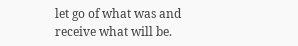let go of what was and receive what will be.